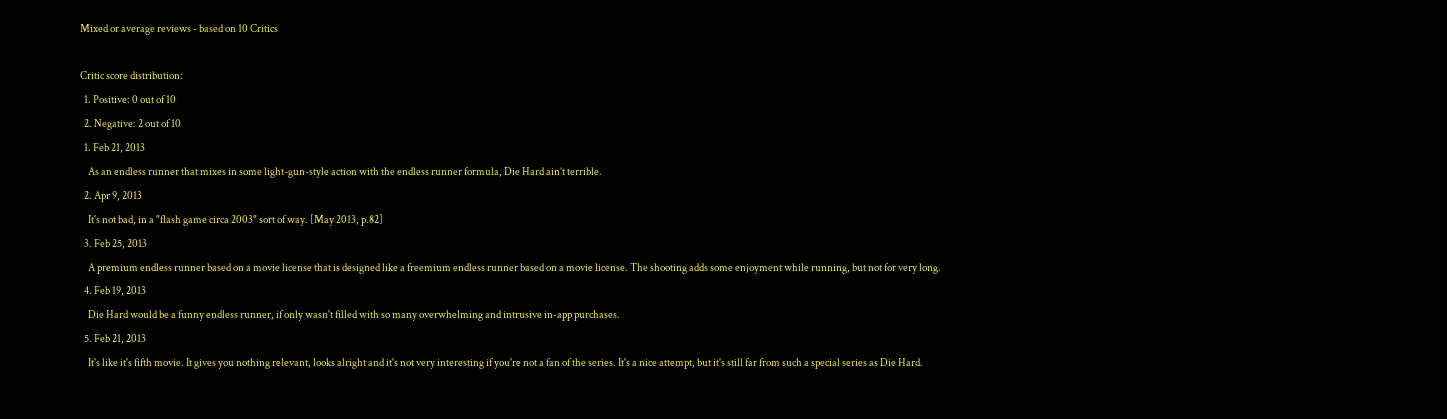Mixed or average reviews - based on 10 Critics

Critic score distribution:
  1. Positive: 0 out of 10
  2. Negative: 2 out of 10
  1. Feb 21, 2013
    As an endless runner that mixes in some light-gun-style action with the endless runner formula, Die Hard ain’t terrible.
  2. Apr 9, 2013
    It's not bad, in a "flash game circa 2003" sort of way. [May 2013, p.82]
  3. Feb 25, 2013
    A premium endless runner based on a movie license that is designed like a freemium endless runner based on a movie license. The shooting adds some enjoyment while running, but not for very long.
  4. Feb 19, 2013
    Die Hard would be a funny endless runner, if only wasn't filled with so many overwhelming and intrusive in-app purchases.
  5. Feb 21, 2013
    It's like it's fifth movie. It gives you nothing relevant, looks alright and it's not very interesting if you're not a fan of the series. It's a nice attempt, but it's still far from such a special series as Die Hard.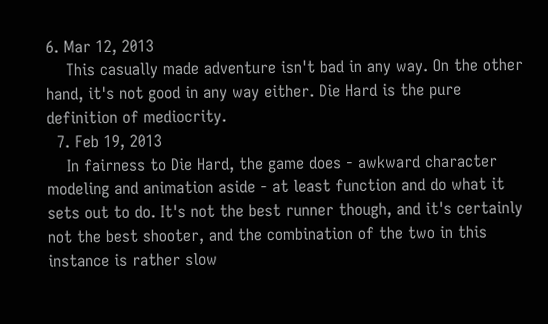6. Mar 12, 2013
    This casually made adventure isn't bad in any way. On the other hand, it's not good in any way either. Die Hard is the pure definition of mediocrity.
  7. Feb 19, 2013
    In fairness to Die Hard, the game does - awkward character modeling and animation aside - at least function and do what it sets out to do. It's not the best runner though, and it's certainly not the best shooter, and the combination of the two in this instance is rather slow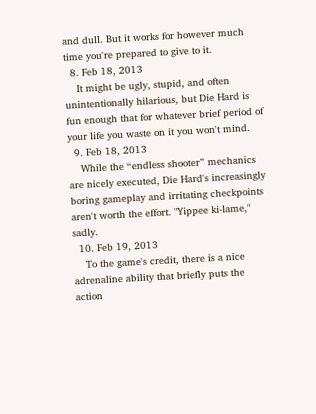and dull. But it works for however much time you're prepared to give to it.
  8. Feb 18, 2013
    It might be ugly, stupid, and often unintentionally hilarious, but Die Hard is fun enough that for whatever brief period of your life you waste on it you won't mind.
  9. Feb 18, 2013
    While the “endless shooter” mechanics are nicely executed, Die Hard's increasingly boring gameplay and irritating checkpoints aren't worth the effort. "Yippee ki-lame," sadly.
  10. Feb 19, 2013
    To the game's credit, there is a nice adrenaline ability that briefly puts the action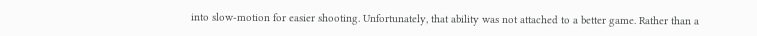into slow-motion for easier shooting. Unfortunately, that ability was not attached to a better game. Rather than a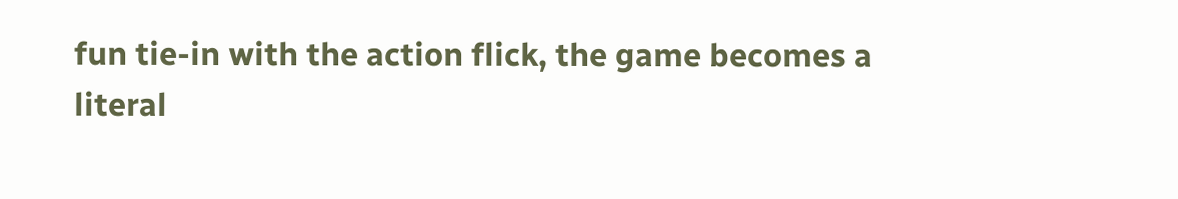fun tie-in with the action flick, the game becomes a literal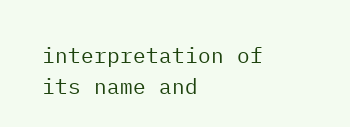interpretation of its name and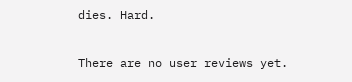dies. Hard.

There are no user reviews yet.